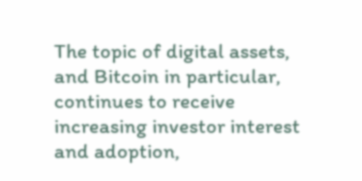The topic of digital assets, and Bitcoin in particular, continues to receive increasing investor interest and adoption,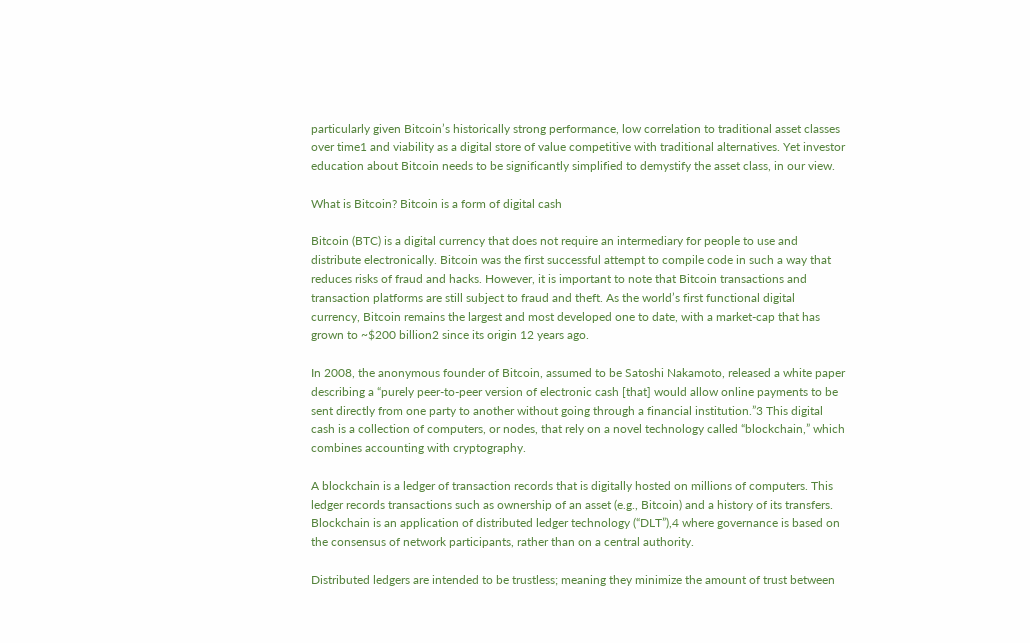particularly given Bitcoin’s historically strong performance, low correlation to traditional asset classes over time1 and viability as a digital store of value competitive with traditional alternatives. Yet investor education about Bitcoin needs to be significantly simplified to demystify the asset class, in our view.

What is Bitcoin? Bitcoin is a form of digital cash

Bitcoin (BTC) is a digital currency that does not require an intermediary for people to use and distribute electronically. Bitcoin was the first successful attempt to compile code in such a way that reduces risks of fraud and hacks. However, it is important to note that Bitcoin transactions and transaction platforms are still subject to fraud and theft. As the world’s first functional digital currency, Bitcoin remains the largest and most developed one to date, with a market-cap that has grown to ~$200 billion2 since its origin 12 years ago.

In 2008, the anonymous founder of Bitcoin, assumed to be Satoshi Nakamoto, released a white paper describing a “purely peer-to-peer version of electronic cash [that] would allow online payments to be sent directly from one party to another without going through a financial institution.”3 This digital cash is a collection of computers, or nodes, that rely on a novel technology called “blockchain,” which combines accounting with cryptography.

A blockchain is a ledger of transaction records that is digitally hosted on millions of computers. This ledger records transactions such as ownership of an asset (e.g., Bitcoin) and a history of its transfers. Blockchain is an application of distributed ledger technology (“DLT”),4 where governance is based on the consensus of network participants, rather than on a central authority.

Distributed ledgers are intended to be trustless; meaning they minimize the amount of trust between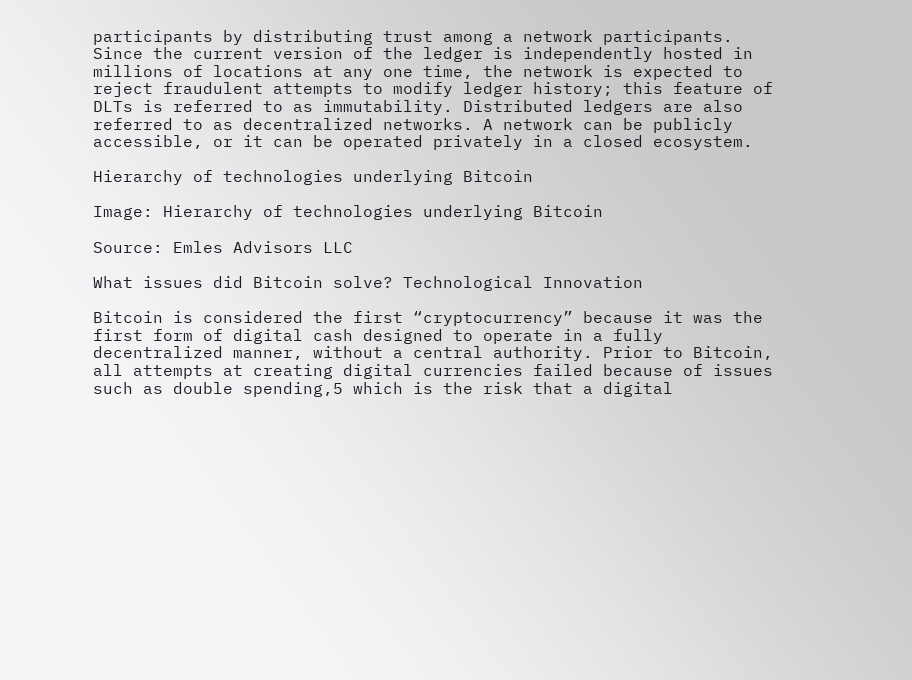participants by distributing trust among a network participants. Since the current version of the ledger is independently hosted in millions of locations at any one time, the network is expected to reject fraudulent attempts to modify ledger history; this feature of DLTs is referred to as immutability. Distributed ledgers are also referred to as decentralized networks. A network can be publicly accessible, or it can be operated privately in a closed ecosystem.

Hierarchy of technologies underlying Bitcoin

Image: Hierarchy of technologies underlying Bitcoin

Source: Emles Advisors LLC

What issues did Bitcoin solve? Technological Innovation

Bitcoin is considered the first “cryptocurrency” because it was the first form of digital cash designed to operate in a fully decentralized manner, without a central authority. Prior to Bitcoin, all attempts at creating digital currencies failed because of issues such as double spending,5 which is the risk that a digital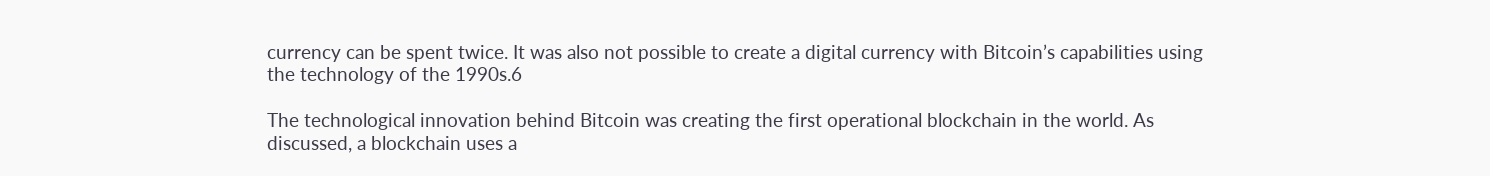currency can be spent twice. It was also not possible to create a digital currency with Bitcoin’s capabilities using the technology of the 1990s.6

The technological innovation behind Bitcoin was creating the first operational blockchain in the world. As discussed, a blockchain uses a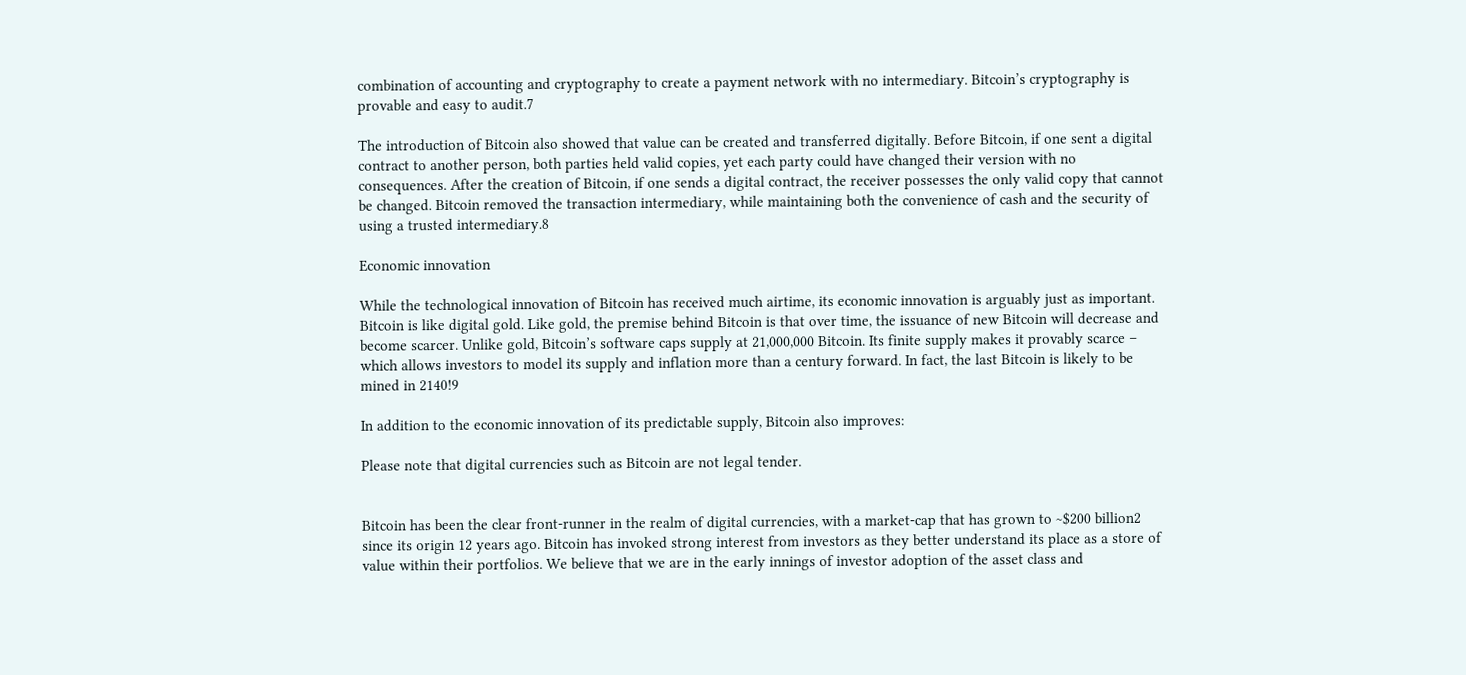combination of accounting and cryptography to create a payment network with no intermediary. Bitcoin’s cryptography is provable and easy to audit.7

The introduction of Bitcoin also showed that value can be created and transferred digitally. Before Bitcoin, if one sent a digital contract to another person, both parties held valid copies, yet each party could have changed their version with no consequences. After the creation of Bitcoin, if one sends a digital contract, the receiver possesses the only valid copy that cannot be changed. Bitcoin removed the transaction intermediary, while maintaining both the convenience of cash and the security of using a trusted intermediary.8

Economic innovation

While the technological innovation of Bitcoin has received much airtime, its economic innovation is arguably just as important. Bitcoin is like digital gold. Like gold, the premise behind Bitcoin is that over time, the issuance of new Bitcoin will decrease and become scarcer. Unlike gold, Bitcoin’s software caps supply at 21,000,000 Bitcoin. Its finite supply makes it provably scarce – which allows investors to model its supply and inflation more than a century forward. In fact, the last Bitcoin is likely to be mined in 2140!9

In addition to the economic innovation of its predictable supply, Bitcoin also improves:

Please note that digital currencies such as Bitcoin are not legal tender.


Bitcoin has been the clear front-runner in the realm of digital currencies, with a market-cap that has grown to ~$200 billion2 since its origin 12 years ago. Bitcoin has invoked strong interest from investors as they better understand its place as a store of value within their portfolios. We believe that we are in the early innings of investor adoption of the asset class and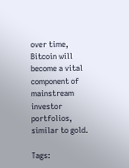over time, Bitcoin will become a vital component of mainstream investor portfolios, similar to gold.

Tags: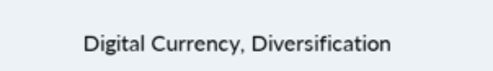Digital Currency, Diversification